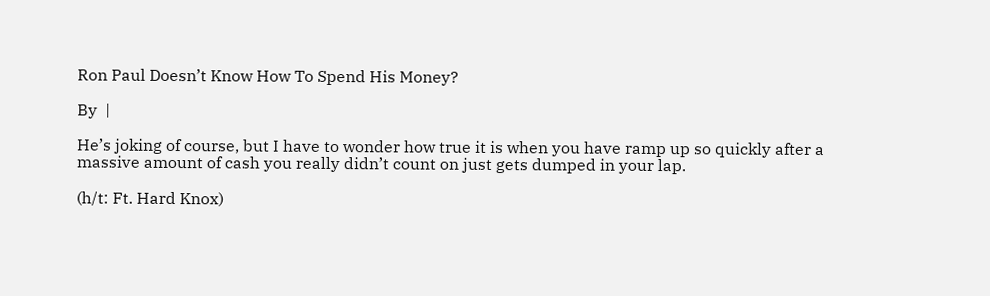Ron Paul Doesn’t Know How To Spend His Money?

By  |

He’s joking of course, but I have to wonder how true it is when you have ramp up so quickly after a massive amount of cash you really didn’t count on just gets dumped in your lap.

(h/t: Ft. Hard Knox)